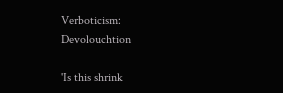Verboticism: Devolouchtion

'Is this shrink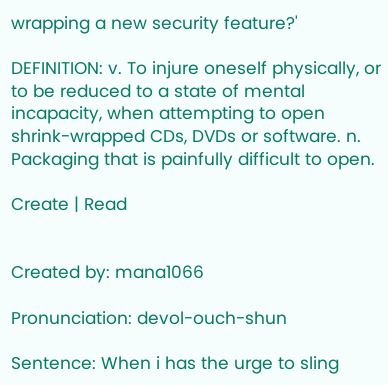wrapping a new security feature?'

DEFINITION: v. To injure oneself physically, or to be reduced to a state of mental incapacity, when attempting to open shrink-wrapped CDs, DVDs or software. n. Packaging that is painfully difficult to open.

Create | Read


Created by: mana1066

Pronunciation: devol-ouch-shun

Sentence: When i has the urge to sling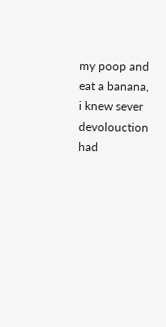my poop and eat a banana, i knew sever devolouction had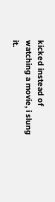kicked instead of watching a movie, i slung it.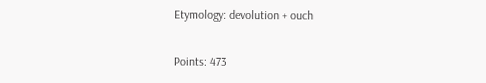Etymology: devolution + ouch

Points: 473